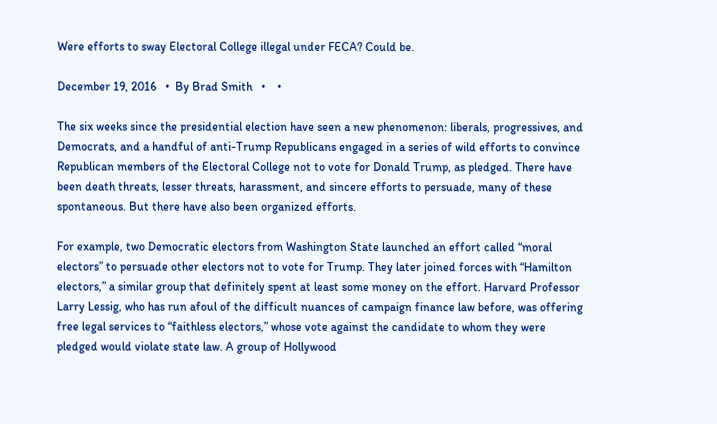Were efforts to sway Electoral College illegal under FECA? Could be.

December 19, 2016   •  By Brad Smith   •    •

The six weeks since the presidential election have seen a new phenomenon: liberals, progressives, and Democrats, and a handful of anti-Trump Republicans engaged in a series of wild efforts to convince Republican members of the Electoral College not to vote for Donald Trump, as pledged. There have been death threats, lesser threats, harassment, and sincere efforts to persuade, many of these spontaneous. But there have also been organized efforts.

For example, two Democratic electors from Washington State launched an effort called “moral electors” to persuade other electors not to vote for Trump. They later joined forces with “Hamilton electors,” a similar group that definitely spent at least some money on the effort. Harvard Professor Larry Lessig, who has run afoul of the difficult nuances of campaign finance law before, was offering free legal services to “faithless electors,” whose vote against the candidate to whom they were pledged would violate state law. A group of Hollywood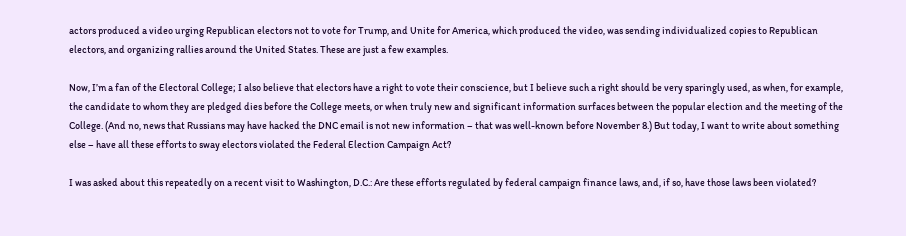actors produced a video urging Republican electors not to vote for Trump, and Unite for America, which produced the video, was sending individualized copies to Republican electors, and organizing rallies around the United States. These are just a few examples.

Now, I’m a fan of the Electoral College; I also believe that electors have a right to vote their conscience, but I believe such a right should be very sparingly used, as when, for example, the candidate to whom they are pledged dies before the College meets, or when truly new and significant information surfaces between the popular election and the meeting of the College. (And no, news that Russians may have hacked the DNC email is not new information – that was well-known before November 8.) But today, I want to write about something else – have all these efforts to sway electors violated the Federal Election Campaign Act?

I was asked about this repeatedly on a recent visit to Washington, D.C.: Are these efforts regulated by federal campaign finance laws, and, if so, have those laws been violated?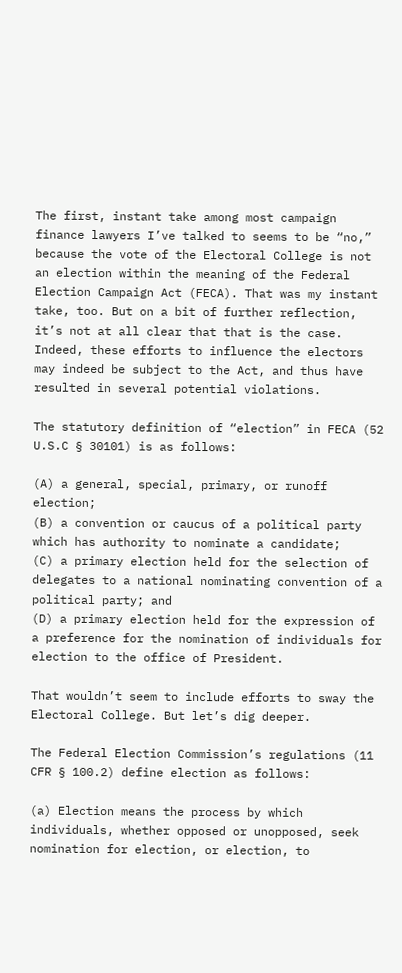The first, instant take among most campaign finance lawyers I’ve talked to seems to be “no,” because the vote of the Electoral College is not an election within the meaning of the Federal Election Campaign Act (FECA). That was my instant take, too. But on a bit of further reflection, it’s not at all clear that that is the case. Indeed, these efforts to influence the electors may indeed be subject to the Act, and thus have resulted in several potential violations.

The statutory definition of “election” in FECA (52 U.S.C § 30101) is as follows:

(A) a general, special, primary, or runoff election;
(B) a convention or caucus of a political party which has authority to nominate a candidate;
(C) a primary election held for the selection of delegates to a national nominating convention of a political party; and
(D) a primary election held for the expression of a preference for the nomination of individuals for election to the office of President.

That wouldn’t seem to include efforts to sway the Electoral College. But let’s dig deeper.

The Federal Election Commission’s regulations (11 CFR § 100.2) define election as follows:

(a) Election means the process by which individuals, whether opposed or unopposed, seek nomination for election, or election, to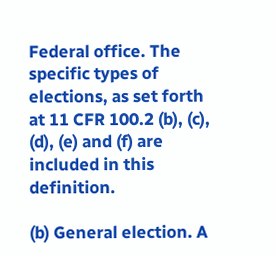Federal office. The specific types of elections, as set forth at 11 CFR 100.2 (b), (c), (d), (e) and (f) are included in this definition.

(b) General election. A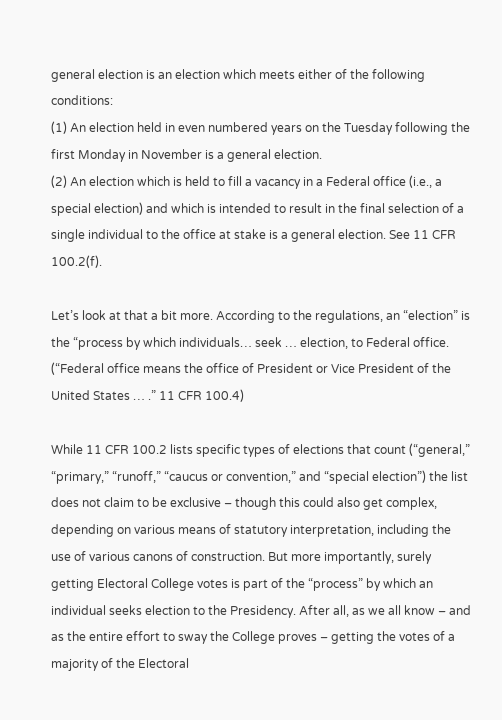general election is an election which meets either of the following conditions:
(1) An election held in even numbered years on the Tuesday following the first Monday in November is a general election.
(2) An election which is held to fill a vacancy in a Federal office (i.e., a special election) and which is intended to result in the final selection of a single individual to the office at stake is a general election. See 11 CFR 100.2(f).

Let’s look at that a bit more. According to the regulations, an “election” is the “process by which individuals… seek … election, to Federal office. (“Federal office means the office of President or Vice President of the United States … .” 11 CFR 100.4)

While 11 CFR 100.2 lists specific types of elections that count (“general,” “primary,” “runoff,” “caucus or convention,” and “special election”) the list does not claim to be exclusive – though this could also get complex, depending on various means of statutory interpretation, including the use of various canons of construction. But more importantly, surely getting Electoral College votes is part of the “process” by which an individual seeks election to the Presidency. After all, as we all know – and as the entire effort to sway the College proves – getting the votes of a majority of the Electoral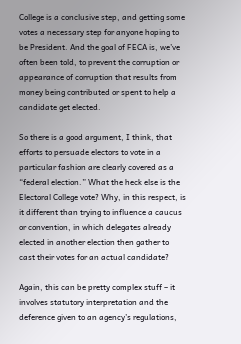College is a conclusive step, and getting some votes a necessary step for anyone hoping to be President. And the goal of FECA is, we’ve often been told, to prevent the corruption or appearance of corruption that results from money being contributed or spent to help a candidate get elected.

So there is a good argument, I think, that efforts to persuade electors to vote in a particular fashion are clearly covered as a “federal election.” What the heck else is the Electoral College vote? Why, in this respect, is it different than trying to influence a caucus or convention, in which delegates already elected in another election then gather to cast their votes for an actual candidate?

Again, this can be pretty complex stuff – it involves statutory interpretation and the deference given to an agency’s regulations,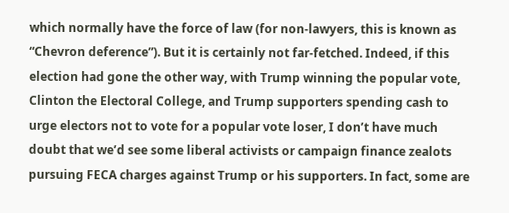which normally have the force of law (for non-lawyers, this is known as  “Chevron deference”). But it is certainly not far-fetched. Indeed, if this election had gone the other way, with Trump winning the popular vote, Clinton the Electoral College, and Trump supporters spending cash to urge electors not to vote for a popular vote loser, I don’t have much doubt that we’d see some liberal activists or campaign finance zealots pursuing FECA charges against Trump or his supporters. In fact, some are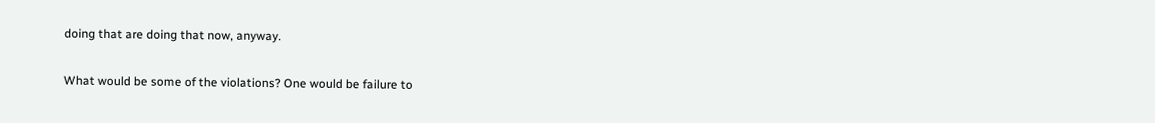doing that are doing that now, anyway.

What would be some of the violations? One would be failure to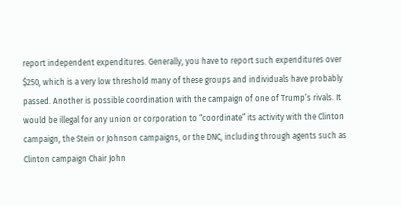report independent expenditures. Generally, you have to report such expenditures over $250, which is a very low threshold many of these groups and individuals have probably passed. Another is possible coordination with the campaign of one of Trump’s rivals. It would be illegal for any union or corporation to “coordinate” its activity with the Clinton campaign, the Stein or Johnson campaigns, or the DNC, including through agents such as Clinton campaign Chair John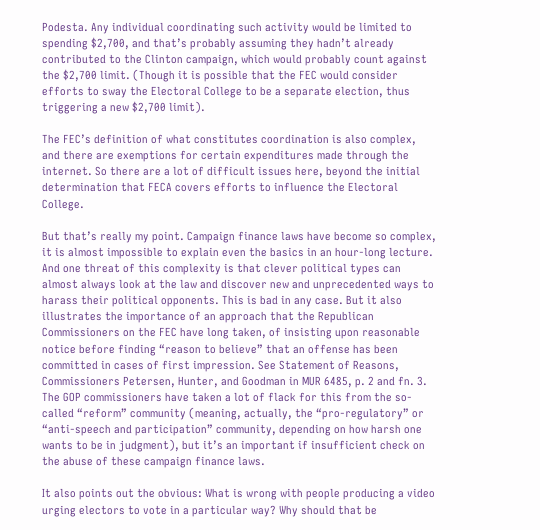Podesta. Any individual coordinating such activity would be limited to spending $2,700, and that’s probably assuming they hadn’t already contributed to the Clinton campaign, which would probably count against the $2,700 limit. (Though it is possible that the FEC would consider efforts to sway the Electoral College to be a separate election, thus triggering a new $2,700 limit).

The FEC’s definition of what constitutes coordination is also complex, and there are exemptions for certain expenditures made through the internet. So there are a lot of difficult issues here, beyond the initial determination that FECA covers efforts to influence the Electoral College.

But that’s really my point. Campaign finance laws have become so complex, it is almost impossible to explain even the basics in an hour-long lecture. And one threat of this complexity is that clever political types can almost always look at the law and discover new and unprecedented ways to harass their political opponents. This is bad in any case. But it also illustrates the importance of an approach that the Republican Commissioners on the FEC have long taken, of insisting upon reasonable notice before finding “reason to believe” that an offense has been committed in cases of first impression. See Statement of Reasons, Commissioners Petersen, Hunter, and Goodman in MUR 6485, p. 2 and fn. 3.  The GOP commissioners have taken a lot of flack for this from the so-called “reform” community (meaning, actually, the “pro-regulatory” or “anti-speech and participation” community, depending on how harsh one wants to be in judgment), but it’s an important if insufficient check on the abuse of these campaign finance laws.

It also points out the obvious: What is wrong with people producing a video urging electors to vote in a particular way? Why should that be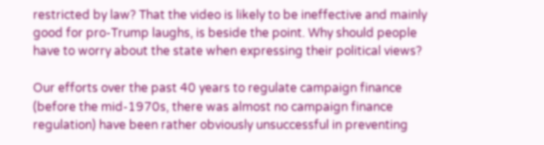restricted by law? That the video is likely to be ineffective and mainly good for pro-Trump laughs, is beside the point. Why should people have to worry about the state when expressing their political views?

Our efforts over the past 40 years to regulate campaign finance (before the mid-1970s, there was almost no campaign finance regulation) have been rather obviously unsuccessful in preventing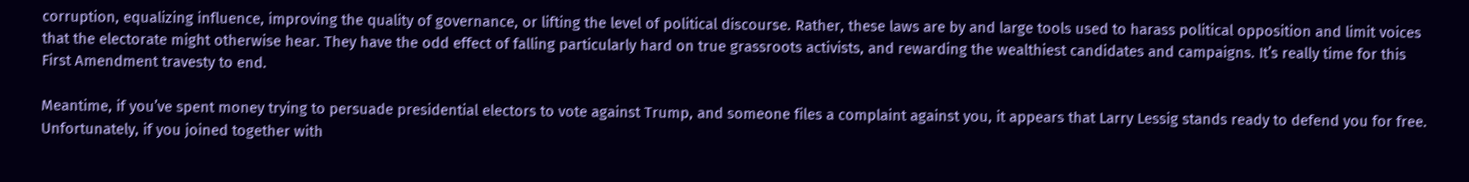corruption, equalizing influence, improving the quality of governance, or lifting the level of political discourse. Rather, these laws are by and large tools used to harass political opposition and limit voices that the electorate might otherwise hear. They have the odd effect of falling particularly hard on true grassroots activists, and rewarding the wealthiest candidates and campaigns. It’s really time for this First Amendment travesty to end.

Meantime, if you’ve spent money trying to persuade presidential electors to vote against Trump, and someone files a complaint against you, it appears that Larry Lessig stands ready to defend you for free. Unfortunately, if you joined together with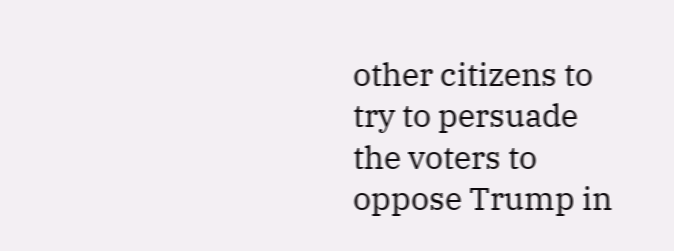other citizens to try to persuade the voters to oppose Trump in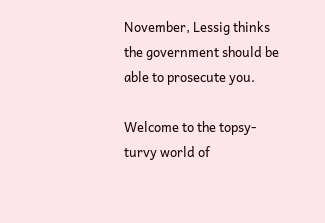November, Lessig thinks the government should be able to prosecute you.

Welcome to the topsy-turvy world of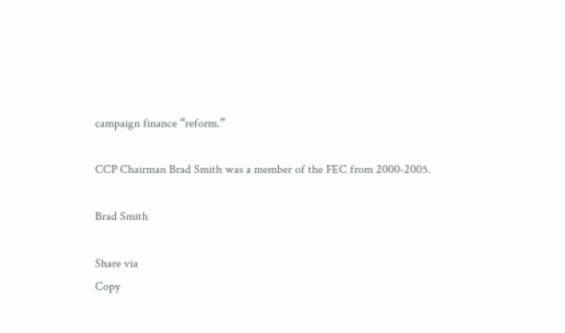campaign finance “reform.”

CCP Chairman Brad Smith was a member of the FEC from 2000-2005.

Brad Smith

Share via
Copy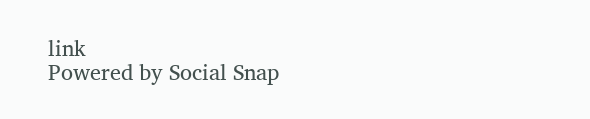link
Powered by Social Snap